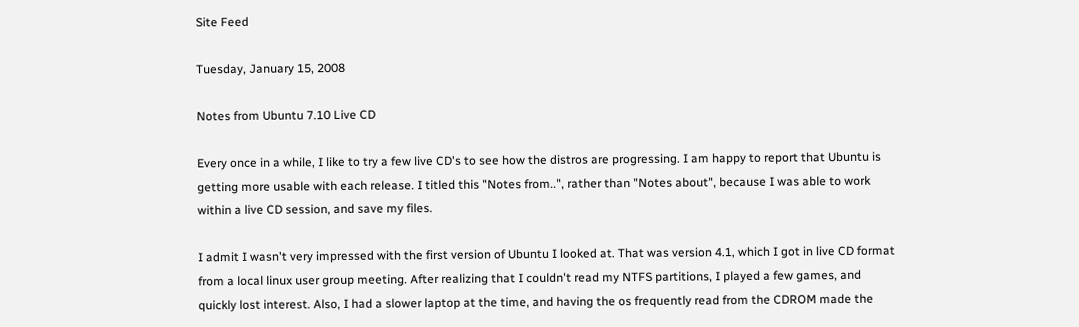Site Feed

Tuesday, January 15, 2008

Notes from Ubuntu 7.10 Live CD

Every once in a while, I like to try a few live CD's to see how the distros are progressing. I am happy to report that Ubuntu is getting more usable with each release. I titled this "Notes from..", rather than "Notes about", because I was able to work within a live CD session, and save my files.

I admit I wasn't very impressed with the first version of Ubuntu I looked at. That was version 4.1, which I got in live CD format from a local linux user group meeting. After realizing that I couldn't read my NTFS partitions, I played a few games, and quickly lost interest. Also, I had a slower laptop at the time, and having the os frequently read from the CDROM made the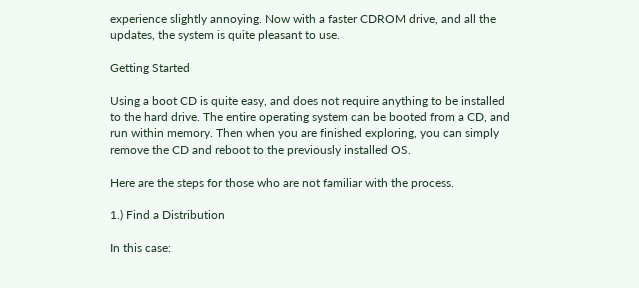experience slightly annoying. Now with a faster CDROM drive, and all the updates, the system is quite pleasant to use.

Getting Started

Using a boot CD is quite easy, and does not require anything to be installed to the hard drive. The entire operating system can be booted from a CD, and run within memory. Then when you are finished exploring, you can simply remove the CD and reboot to the previously installed OS.

Here are the steps for those who are not familiar with the process.

1.) Find a Distribution

In this case: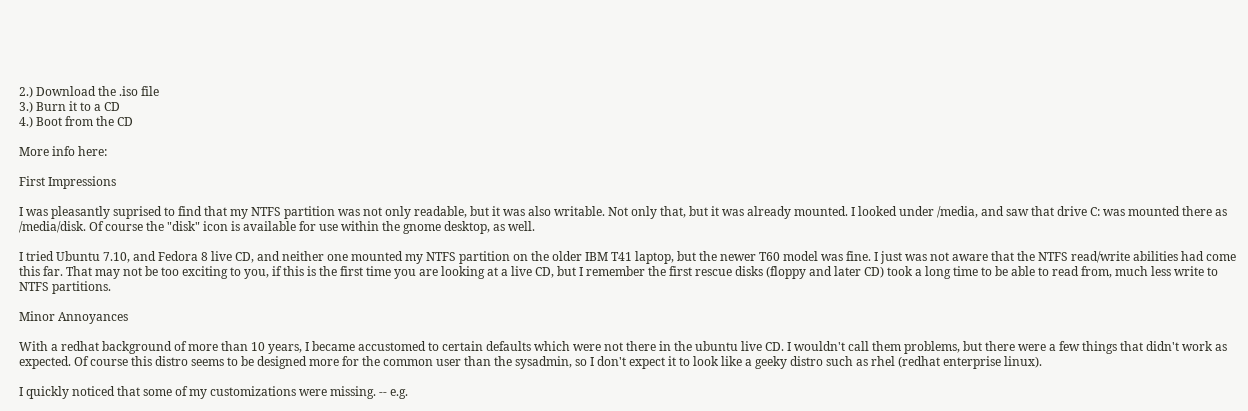2.) Download the .iso file
3.) Burn it to a CD
4.) Boot from the CD

More info here:

First Impressions

I was pleasantly suprised to find that my NTFS partition was not only readable, but it was also writable. Not only that, but it was already mounted. I looked under /media, and saw that drive C: was mounted there as /media/disk. Of course the "disk" icon is available for use within the gnome desktop, as well.

I tried Ubuntu 7.10, and Fedora 8 live CD, and neither one mounted my NTFS partition on the older IBM T41 laptop, but the newer T60 model was fine. I just was not aware that the NTFS read/write abilities had come this far. That may not be too exciting to you, if this is the first time you are looking at a live CD, but I remember the first rescue disks (floppy and later CD) took a long time to be able to read from, much less write to NTFS partitions.

Minor Annoyances

With a redhat background of more than 10 years, I became accustomed to certain defaults which were not there in the ubuntu live CD. I wouldn't call them problems, but there were a few things that didn't work as expected. Of course this distro seems to be designed more for the common user than the sysadmin, so I don't expect it to look like a geeky distro such as rhel (redhat enterprise linux).

I quickly noticed that some of my customizations were missing. -- e.g.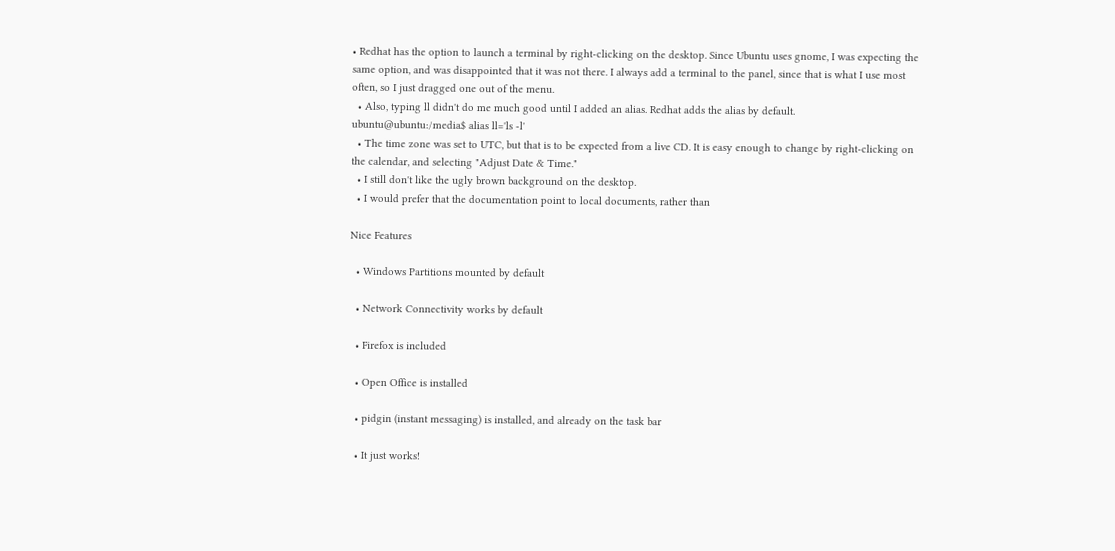• Redhat has the option to launch a terminal by right-clicking on the desktop. Since Ubuntu uses gnome, I was expecting the same option, and was disappointed that it was not there. I always add a terminal to the panel, since that is what I use most often, so I just dragged one out of the menu.
  • Also, typing ll didn't do me much good until I added an alias. Redhat adds the alias by default.
ubuntu@ubuntu:/media$ alias ll='ls -l'
  • The time zone was set to UTC, but that is to be expected from a live CD. It is easy enough to change by right-clicking on the calendar, and selecting "Adjust Date & Time."
  • I still don't like the ugly brown background on the desktop.
  • I would prefer that the documentation point to local documents, rather than

Nice Features

  • Windows Partitions mounted by default

  • Network Connectivity works by default

  • Firefox is included

  • Open Office is installed

  • pidgin (instant messaging) is installed, and already on the task bar

  • It just works!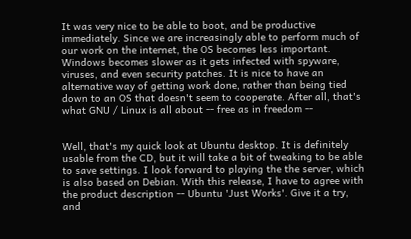It was very nice to be able to boot, and be productive immediately. Since we are increasingly able to perform much of our work on the internet, the OS becomes less important. Windows becomes slower as it gets infected with spyware, viruses, and even security patches. It is nice to have an alternative way of getting work done, rather than being tied down to an OS that doesn't seem to cooperate. After all, that's what GNU / Linux is all about -- free as in freedom --


Well, that's my quick look at Ubuntu desktop. It is definitely usable from the CD, but it will take a bit of tweaking to be able to save settings. I look forward to playing the the server, which is also based on Debian. With this release, I have to agree with the product description -- Ubuntu 'Just Works'. Give it a try, and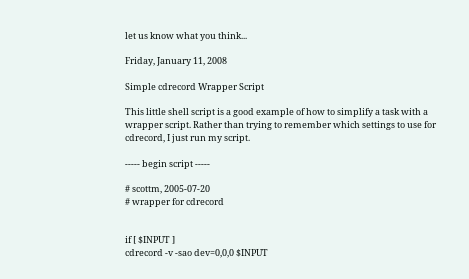let us know what you think...

Friday, January 11, 2008

Simple cdrecord Wrapper Script

This little shell script is a good example of how to simplify a task with a wrapper script. Rather than trying to remember which settings to use for cdrecord, I just run my script.

----- begin script -----

# scottm, 2005-07-20
# wrapper for cdrecord


if [ $INPUT ]
cdrecord -v -sao dev=0,0,0 $INPUT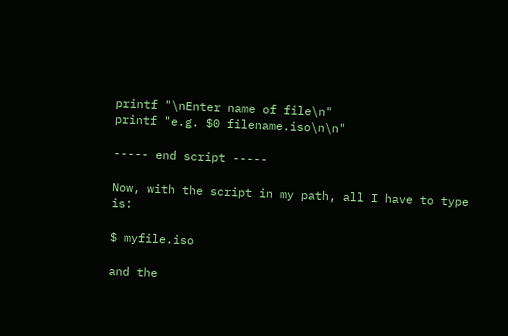printf "\nEnter name of file\n"
printf "e.g. $0 filename.iso\n\n"

----- end script -----

Now, with the script in my path, all I have to type is:

$ myfile.iso

and the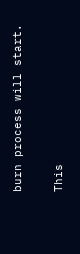burn process will start.

This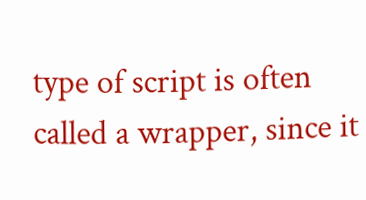type of script is often called a wrapper, since it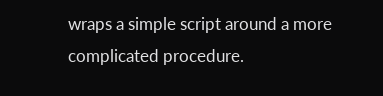wraps a simple script around a more complicated procedure.